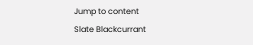Jump to content
Slate Blackcurrant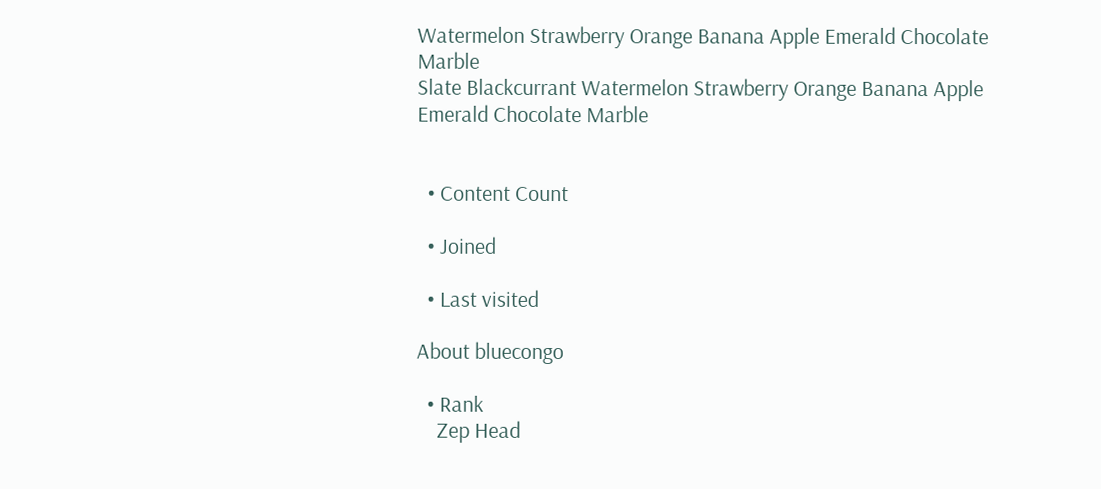Watermelon Strawberry Orange Banana Apple Emerald Chocolate Marble
Slate Blackcurrant Watermelon Strawberry Orange Banana Apple Emerald Chocolate Marble


  • Content Count

  • Joined

  • Last visited

About bluecongo

  • Rank
    Zep Head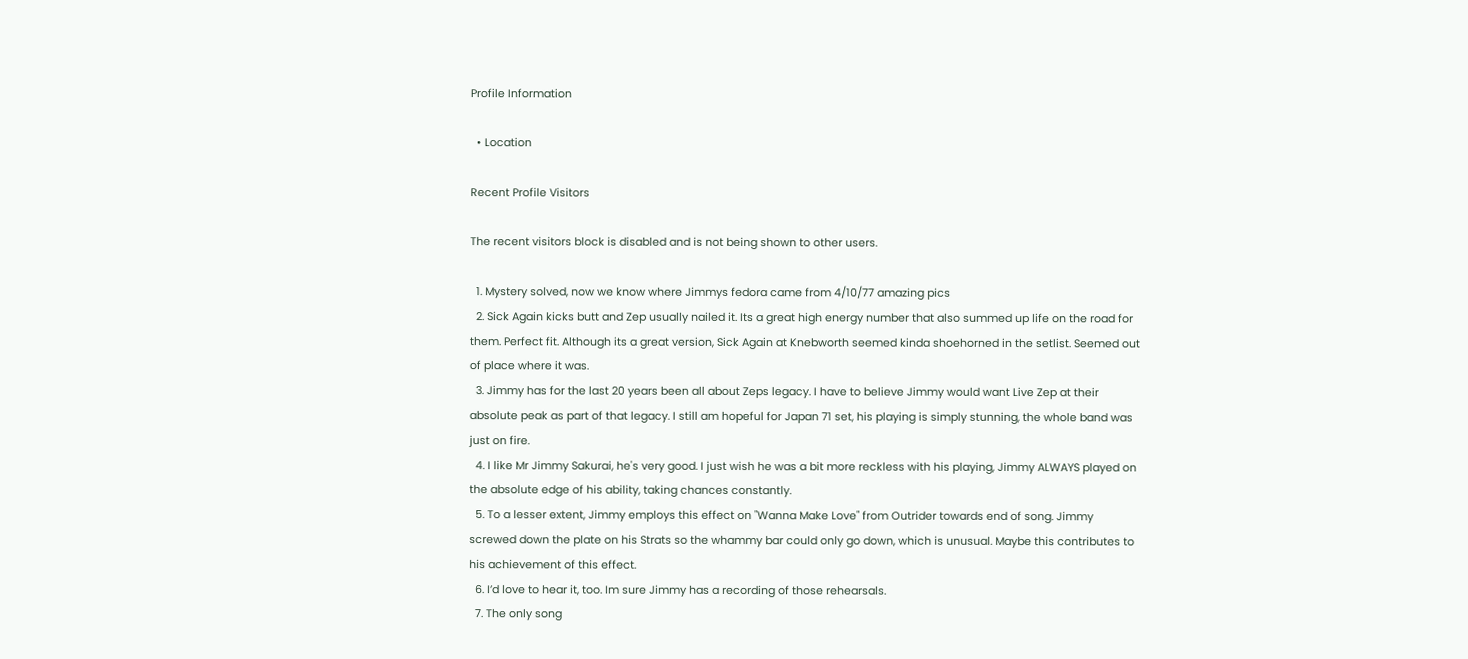Profile Information

  • Location

Recent Profile Visitors

The recent visitors block is disabled and is not being shown to other users.

  1. Mystery solved, now we know where Jimmys fedora came from 4/10/77 amazing pics
  2. Sick Again kicks butt and Zep usually nailed it. Its a great high energy number that also summed up life on the road for them. Perfect fit. Although its a great version, Sick Again at Knebworth seemed kinda shoehorned in the setlist. Seemed out of place where it was.
  3. Jimmy has for the last 20 years been all about Zeps legacy. I have to believe Jimmy would want Live Zep at their absolute peak as part of that legacy. I still am hopeful for Japan 71 set, his playing is simply stunning, the whole band was just on fire.
  4. I like Mr Jimmy Sakurai, he's very good. I just wish he was a bit more reckless with his playing, Jimmy ALWAYS played on the absolute edge of his ability, taking chances constantly.
  5. To a lesser extent, Jimmy employs this effect on "Wanna Make Love" from Outrider towards end of song. Jimmy screwed down the plate on his Strats so the whammy bar could only go down, which is unusual. Maybe this contributes to his achievement of this effect.
  6. I’d love to hear it, too. Im sure Jimmy has a recording of those rehearsals.
  7. The only song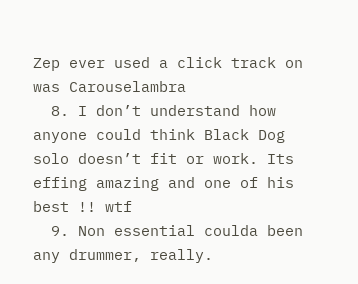Zep ever used a click track on was Carouselambra
  8. I don’t understand how anyone could think Black Dog solo doesn’t fit or work. Its effing amazing and one of his best !! wtf
  9. Non essential coulda been any drummer, really.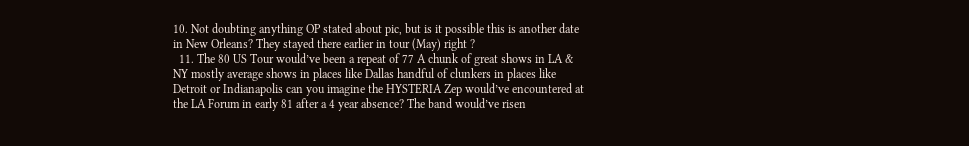10. Not doubting anything OP stated about pic, but is it possible this is another date in New Orleans? They stayed there earlier in tour (May) right ?
  11. The 80 US Tour would’ve been a repeat of 77 A chunk of great shows in LA & NY mostly average shows in places like Dallas handful of clunkers in places like Detroit or Indianapolis can you imagine the HYSTERIA Zep would’ve encountered at the LA Forum in early 81 after a 4 year absence? The band would’ve risen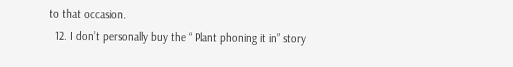to that occasion.
  12. I don’t personally buy the “ Plant phoning it in” story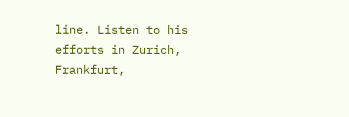line. Listen to his efforts in Zurich, Frankfurt,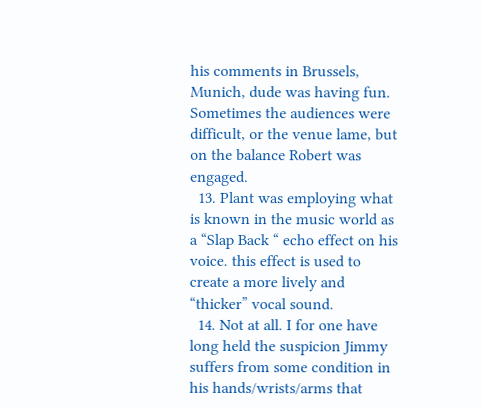his comments in Brussels, Munich, dude was having fun. Sometimes the audiences were difficult, or the venue lame, but on the balance Robert was engaged.
  13. Plant was employing what is known in the music world as a “Slap Back “ echo effect on his voice. this effect is used to create a more lively and “thicker” vocal sound.
  14. Not at all. I for one have long held the suspicion Jimmy suffers from some condition in his hands/wrists/arms that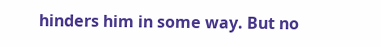hinders him in some way. But no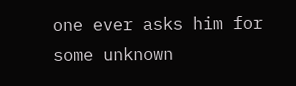one ever asks him for some unknown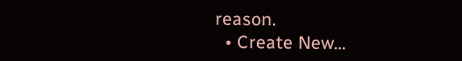reason.
  • Create New...